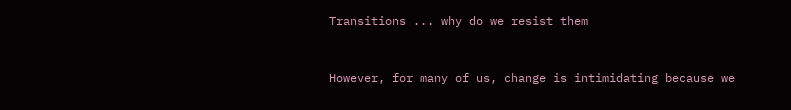Transitions ... why do we resist them


However, for many of us, change is intimidating because we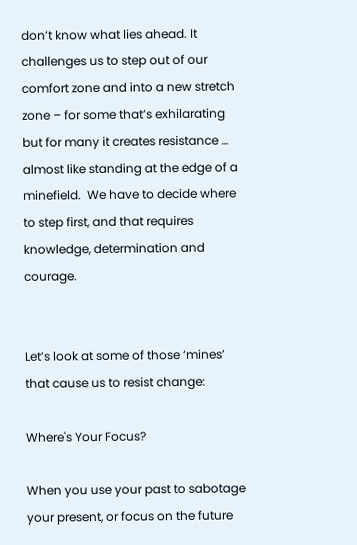don’t know what lies ahead. It challenges us to step out of our comfort zone and into a new stretch zone – for some that’s exhilarating but for many it creates resistance … almost like standing at the edge of a minefield.  We have to decide where to step first, and that requires knowledge, determination and courage.


Let’s look at some of those ‘mines’ that cause us to resist change:

Where's Your Focus?

When you use your past to sabotage your present, or focus on the future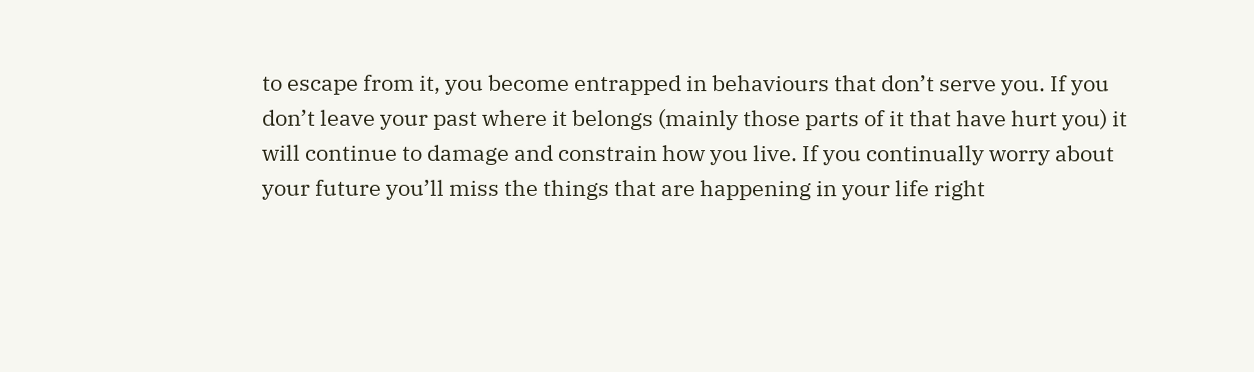to escape from it, you become entrapped in behaviours that don’t serve you. If you don’t leave your past where it belongs (mainly those parts of it that have hurt you) it will continue to damage and constrain how you live. If you continually worry about your future you’ll miss the things that are happening in your life right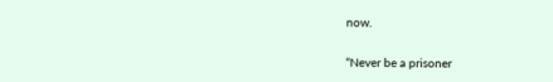now.

“Never be a prisoner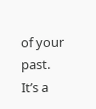of your past. It’s a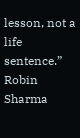lesson, not a life sentence.”  Robin Sharma